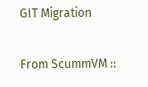GIT Migration

From ScummVM ::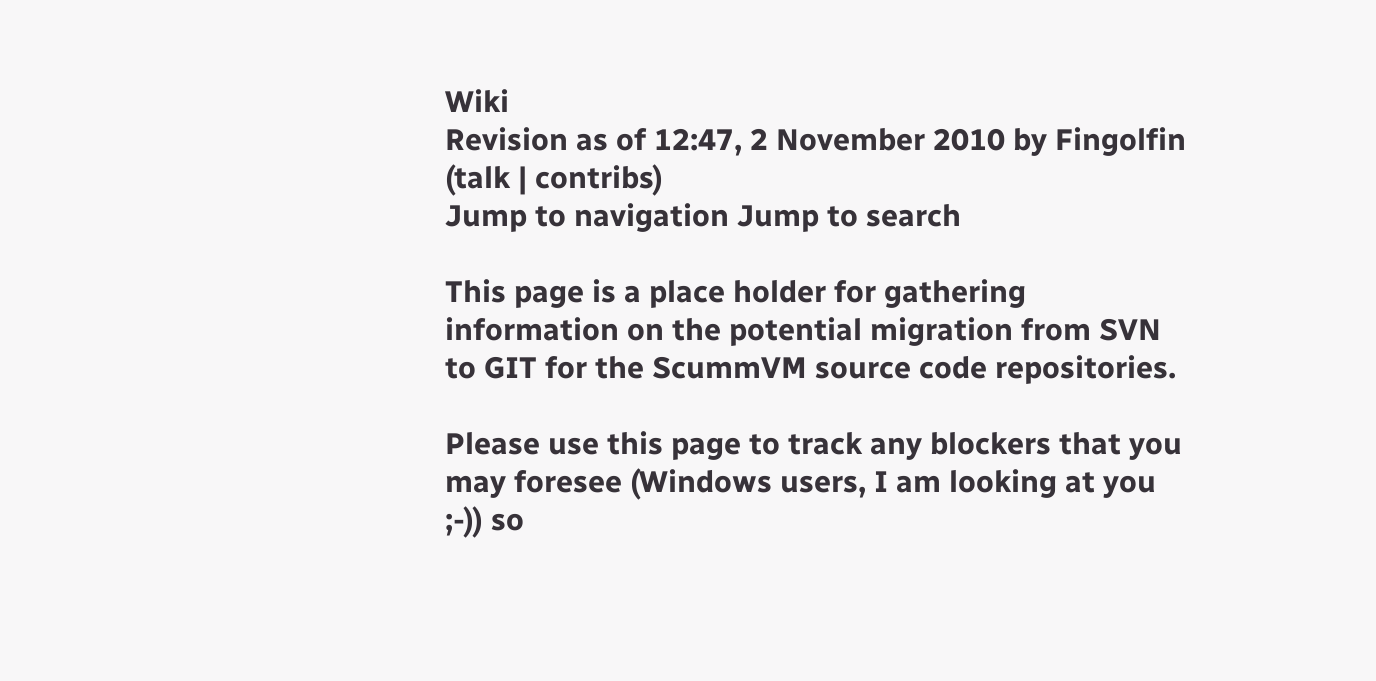Wiki
Revision as of 12:47, 2 November 2010 by Fingolfin (talk | contribs)
Jump to navigation Jump to search

This page is a place holder for gathering information on the potential migration from SVN to GIT for the ScummVM source code repositories.

Please use this page to track any blockers that you may foresee (Windows users, I am looking at you ;-)) so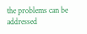the problems can be addressed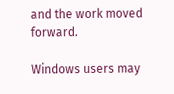and the work moved forward.

Windows users may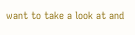want to take a look at and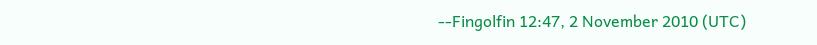--Fingolfin 12:47, 2 November 2010 (UTC)